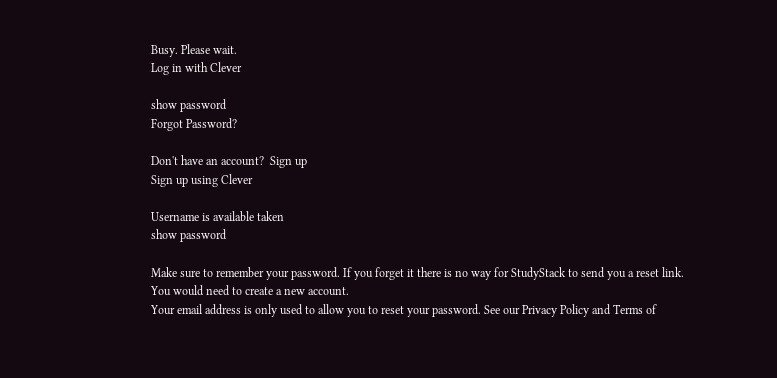Busy. Please wait.
Log in with Clever

show password
Forgot Password?

Don't have an account?  Sign up
Sign up using Clever

Username is available taken
show password

Make sure to remember your password. If you forget it there is no way for StudyStack to send you a reset link. You would need to create a new account.
Your email address is only used to allow you to reset your password. See our Privacy Policy and Terms of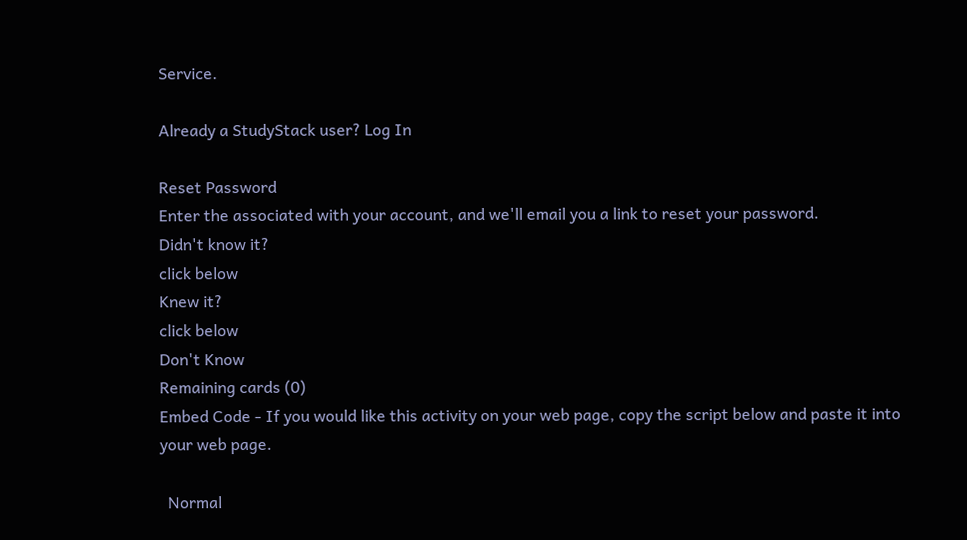Service.

Already a StudyStack user? Log In

Reset Password
Enter the associated with your account, and we'll email you a link to reset your password.
Didn't know it?
click below
Knew it?
click below
Don't Know
Remaining cards (0)
Embed Code - If you would like this activity on your web page, copy the script below and paste it into your web page.

  Normal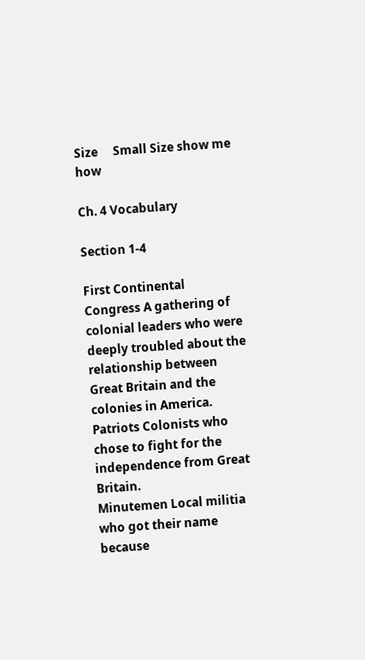Size     Small Size show me how

Ch. 4 Vocabulary

Section 1-4

First Continental Congress A gathering of colonial leaders who were deeply troubled about the relationship between Great Britain and the colonies in America.
Patriots Colonists who chose to fight for the independence from Great Britain.
Minutemen Local militia who got their name because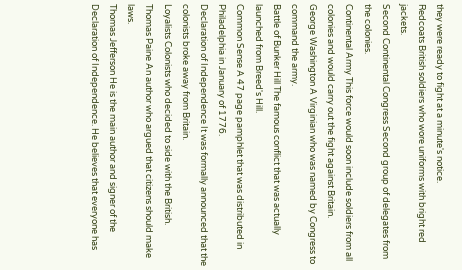they were ready to fight at a minute's notice.
Redcoats British soldiers who wore uniforms with bright red jackets.
Second Continental Congress Second group of delegates from the colonies.
Continental Army This force would soon include soldiers from all colonies and would carry out the fight against Britain.
George Washington A Virginian who was named by Congress to command the army.
Battle of Bunker Hill The famous conflict that was actually launched from Breed's Hill.
Common Sense A 47 page pamphlet that was distributed in Philadelphia in January of 1776.
Declaration of Independence It was formally announced that the colonists broke away from Britain.
Loyalists Colonists who decided to side with the British.
Thomas Paine An author who argued that citizens should make laws.
Thomas Jefferson He is the main author and signer of the Declaration of Independence. He believes that everyone has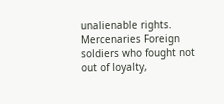unalienable rights.
Mercenaries Foreign soldiers who fought not out of loyalty,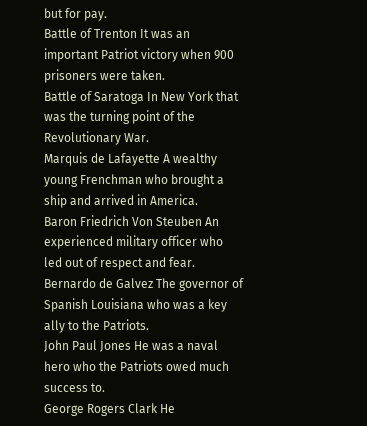but for pay.
Battle of Trenton It was an important Patriot victory when 900 prisoners were taken.
Battle of Saratoga In New York that was the turning point of the Revolutionary War.
Marquis de Lafayette A wealthy young Frenchman who brought a ship and arrived in America.
Baron Friedrich Von Steuben An experienced military officer who led out of respect and fear.
Bernardo de Galvez The governor of Spanish Louisiana who was a key ally to the Patriots.
John Paul Jones He was a naval hero who the Patriots owed much success to.
George Rogers Clark He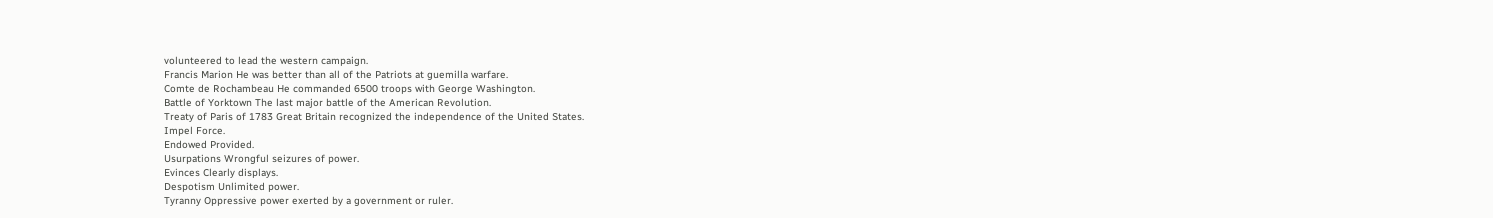volunteered to lead the western campaign.
Francis Marion He was better than all of the Patriots at guemilla warfare.
Comte de Rochambeau He commanded 6500 troops with George Washington.
Battle of Yorktown The last major battle of the American Revolution.
Treaty of Paris of 1783 Great Britain recognized the independence of the United States.
Impel Force.
Endowed Provided.
Usurpations Wrongful seizures of power.
Evinces Clearly displays.
Despotism Unlimited power.
Tyranny Oppressive power exerted by a government or ruler.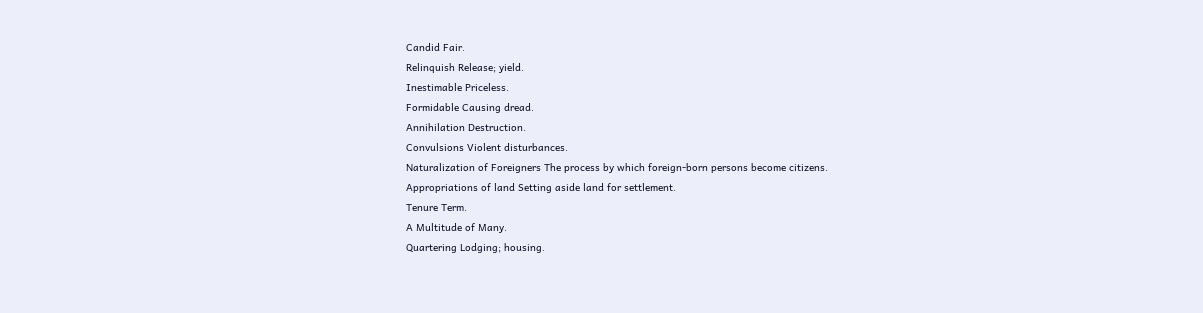Candid Fair.
Relinquish Release; yield.
Inestimable Priceless.
Formidable Causing dread.
Annihilation Destruction.
Convulsions Violent disturbances.
Naturalization of Foreigners The process by which foreign-born persons become citizens.
Appropriations of land Setting aside land for settlement.
Tenure Term.
A Multitude of Many.
Quartering Lodging; housing.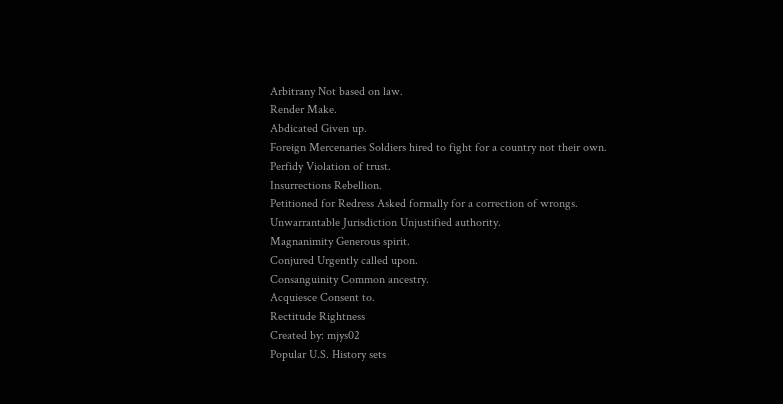Arbitrany Not based on law.
Render Make.
Abdicated Given up.
Foreign Mercenaries Soldiers hired to fight for a country not their own.
Perfidy Violation of trust.
Insurrections Rebellion.
Petitioned for Redress Asked formally for a correction of wrongs.
Unwarrantable Jurisdiction Unjustified authority.
Magnanimity Generous spirit.
Conjured Urgently called upon.
Consanguinity Common ancestry.
Acquiesce Consent to.
Rectitude Rightness
Created by: mjys02
Popular U.S. History sets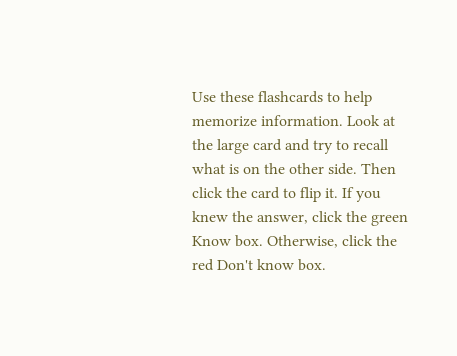Use these flashcards to help memorize information. Look at the large card and try to recall what is on the other side. Then click the card to flip it. If you knew the answer, click the green Know box. Otherwise, click the red Don't know box.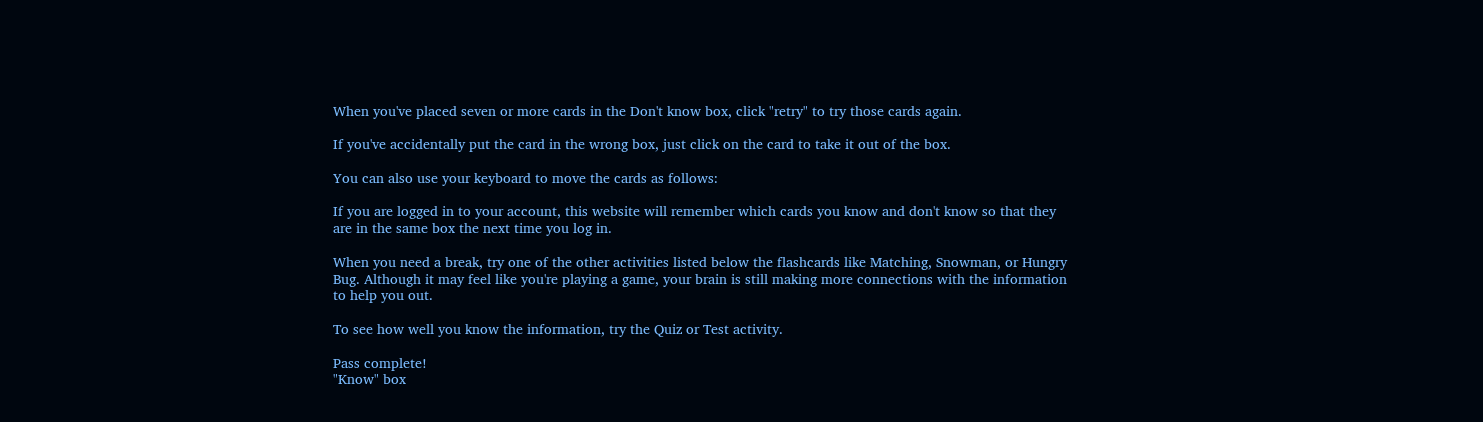When you've placed seven or more cards in the Don't know box, click "retry" to try those cards again.

If you've accidentally put the card in the wrong box, just click on the card to take it out of the box.

You can also use your keyboard to move the cards as follows:

If you are logged in to your account, this website will remember which cards you know and don't know so that they are in the same box the next time you log in.

When you need a break, try one of the other activities listed below the flashcards like Matching, Snowman, or Hungry Bug. Although it may feel like you're playing a game, your brain is still making more connections with the information to help you out.

To see how well you know the information, try the Quiz or Test activity.

Pass complete!
"Know" box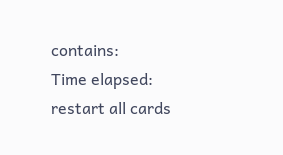contains:
Time elapsed:
restart all cards